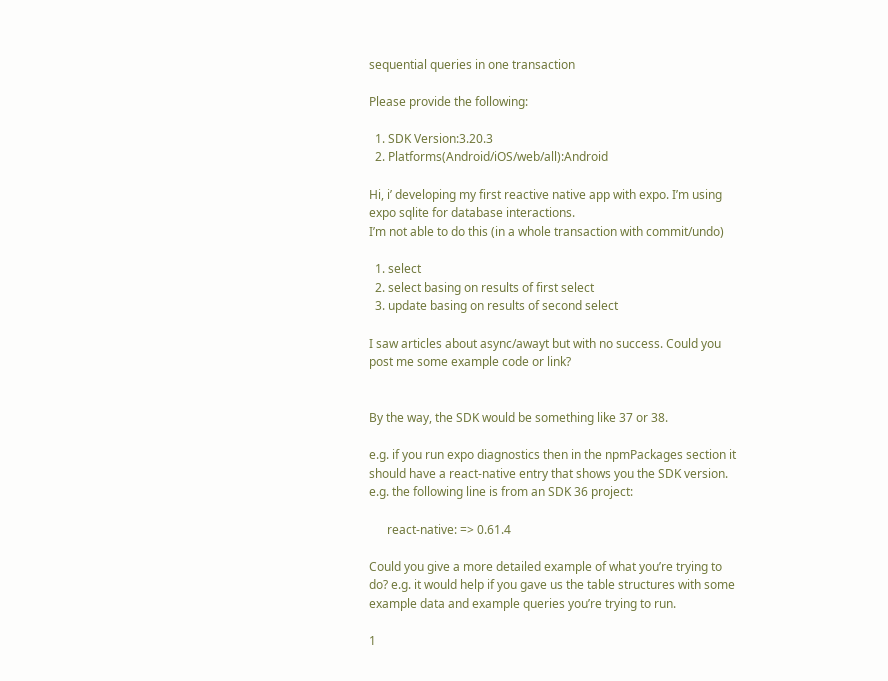sequential queries in one transaction

Please provide the following:

  1. SDK Version:3.20.3
  2. Platforms(Android/iOS/web/all):Android

Hi, i’ developing my first reactive native app with expo. I’m using expo sqlite for database interactions.
I’m not able to do this (in a whole transaction with commit/undo)

  1. select
  2. select basing on results of first select
  3. update basing on results of second select

I saw articles about async/awayt but with no success. Could you post me some example code or link?


By the way, the SDK would be something like 37 or 38.

e.g. if you run expo diagnostics then in the npmPackages section it should have a react-native entry that shows you the SDK version. e.g. the following line is from an SDK 36 project:

      react-native: => 0.61.4

Could you give a more detailed example of what you’re trying to do? e.g. it would help if you gave us the table structures with some example data and example queries you’re trying to run.

1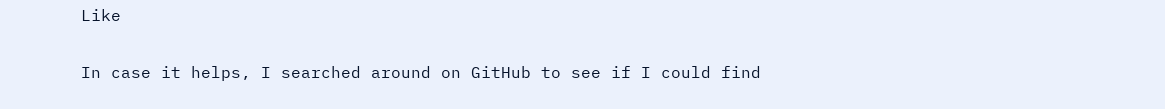Like

In case it helps, I searched around on GitHub to see if I could find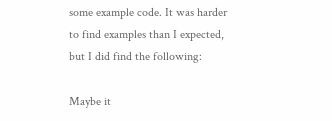some example code. It was harder to find examples than I expected, but I did find the following:

Maybe it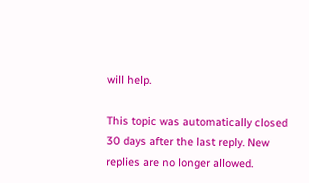will help.

This topic was automatically closed 30 days after the last reply. New replies are no longer allowed.